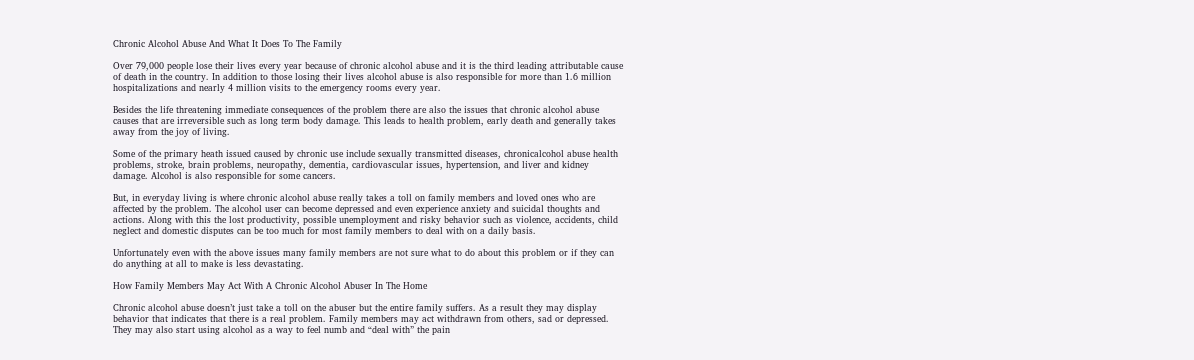Chronic Alcohol Abuse And What It Does To The Family

Over 79,000 people lose their lives every year because of chronic alcohol abuse and it is the third leading attributable cause of death in the country. In addition to those losing their lives alcohol abuse is also responsible for more than 1.6 million hospitalizations and nearly 4 million visits to the emergency rooms every year.

Besides the life threatening immediate consequences of the problem there are also the issues that chronic alcohol abuse causes that are irreversible such as long term body damage. This leads to health problem, early death and generally takes away from the joy of living.

Some of the primary heath issued caused by chronic use include sexually transmitted diseases, chronicalcohol abuse health problems, stroke, brain problems, neuropathy, dementia, cardiovascular issues, hypertension, and liver and kidney damage. Alcohol is also responsible for some cancers.

But, in everyday living is where chronic alcohol abuse really takes a toll on family members and loved ones who are affected by the problem. The alcohol user can become depressed and even experience anxiety and suicidal thoughts and actions. Along with this the lost productivity, possible unemployment and risky behavior such as violence, accidents, child neglect and domestic disputes can be too much for most family members to deal with on a daily basis.

Unfortunately even with the above issues many family members are not sure what to do about this problem or if they can do anything at all to make is less devastating.

How Family Members May Act With A Chronic Alcohol Abuser In The Home

Chronic alcohol abuse doesn’t just take a toll on the abuser but the entire family suffers. As a result they may display behavior that indicates that there is a real problem. Family members may act withdrawn from others, sad or depressed. They may also start using alcohol as a way to feel numb and “deal with” the pain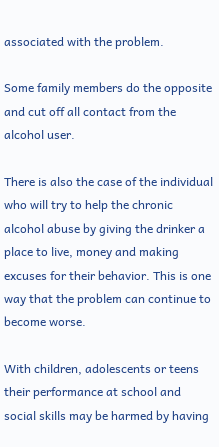associated with the problem.

Some family members do the opposite and cut off all contact from the alcohol user.

There is also the case of the individual who will try to help the chronic alcohol abuse by giving the drinker a place to live, money and making excuses for their behavior. This is one way that the problem can continue to become worse.

With children, adolescents or teens their performance at school and social skills may be harmed by having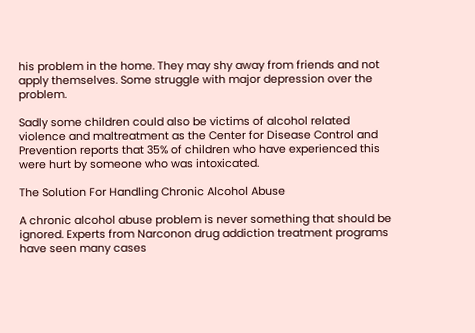his problem in the home. They may shy away from friends and not apply themselves. Some struggle with major depression over the problem.

Sadly some children could also be victims of alcohol related violence and maltreatment as the Center for Disease Control and Prevention reports that 35% of children who have experienced this were hurt by someone who was intoxicated.

The Solution For Handling Chronic Alcohol Abuse

A chronic alcohol abuse problem is never something that should be ignored. Experts from Narconon drug addiction treatment programs have seen many cases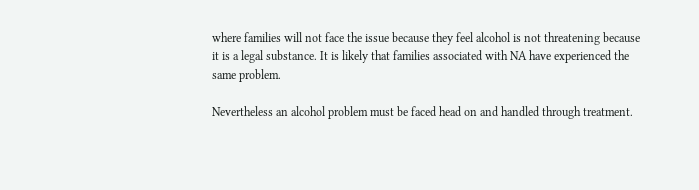where families will not face the issue because they feel alcohol is not threatening because it is a legal substance. It is likely that families associated with NA have experienced the same problem.

Nevertheless an alcohol problem must be faced head on and handled through treatment.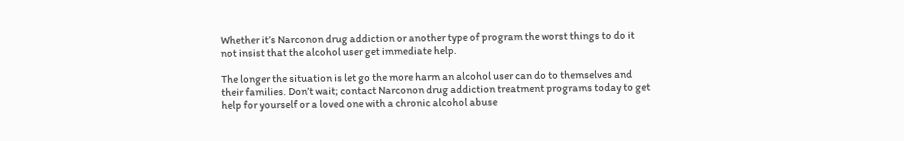Whether it’s Narconon drug addiction or another type of program the worst things to do it not insist that the alcohol user get immediate help.

The longer the situation is let go the more harm an alcohol user can do to themselves and their families. Don’t wait; contact Narconon drug addiction treatment programs today to get help for yourself or a loved one with a chronic alcohol abuse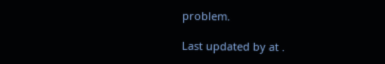problem.

Last updated by at .